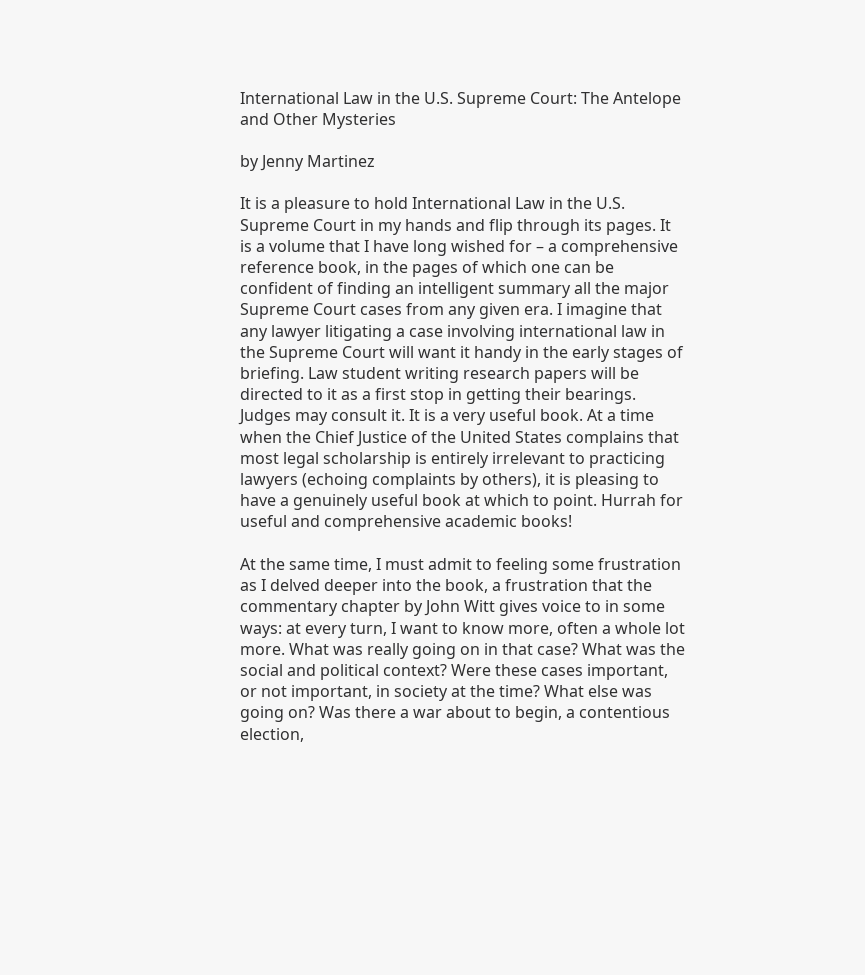International Law in the U.S. Supreme Court: The Antelope and Other Mysteries

by Jenny Martinez

It is a pleasure to hold International Law in the U.S. Supreme Court in my hands and flip through its pages. It is a volume that I have long wished for – a comprehensive reference book, in the pages of which one can be confident of finding an intelligent summary all the major Supreme Court cases from any given era. I imagine that any lawyer litigating a case involving international law in the Supreme Court will want it handy in the early stages of briefing. Law student writing research papers will be directed to it as a first stop in getting their bearings. Judges may consult it. It is a very useful book. At a time when the Chief Justice of the United States complains that most legal scholarship is entirely irrelevant to practicing lawyers (echoing complaints by others), it is pleasing to have a genuinely useful book at which to point. Hurrah for useful and comprehensive academic books!

At the same time, I must admit to feeling some frustration as I delved deeper into the book, a frustration that the commentary chapter by John Witt gives voice to in some ways: at every turn, I want to know more, often a whole lot more. What was really going on in that case? What was the social and political context? Were these cases important, or not important, in society at the time? What else was going on? Was there a war about to begin, a contentious election,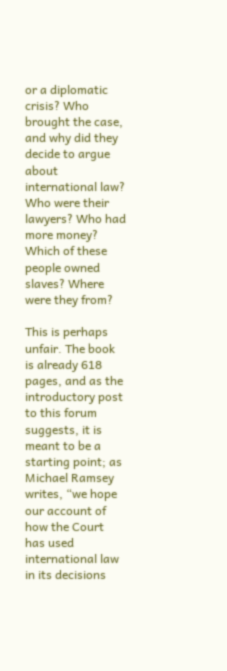or a diplomatic crisis? Who brought the case, and why did they decide to argue about international law? Who were their lawyers? Who had more money? Which of these people owned slaves? Where were they from?

This is perhaps unfair. The book is already 618 pages, and as the introductory post to this forum suggests, it is meant to be a starting point; as Michael Ramsey writes, “we hope our account of how the Court has used international law in its decisions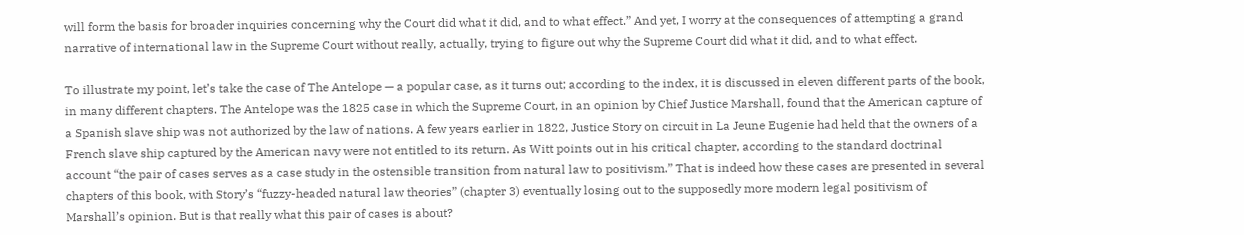will form the basis for broader inquiries concerning why the Court did what it did, and to what effect.” And yet, I worry at the consequences of attempting a grand narrative of international law in the Supreme Court without really, actually, trying to figure out why the Supreme Court did what it did, and to what effect.

To illustrate my point, let’s take the case of The Antelope — a popular case, as it turns out; according to the index, it is discussed in eleven different parts of the book, in many different chapters. The Antelope was the 1825 case in which the Supreme Court, in an opinion by Chief Justice Marshall, found that the American capture of a Spanish slave ship was not authorized by the law of nations. A few years earlier in 1822, Justice Story on circuit in La Jeune Eugenie had held that the owners of a French slave ship captured by the American navy were not entitled to its return. As Witt points out in his critical chapter, according to the standard doctrinal account “the pair of cases serves as a case study in the ostensible transition from natural law to positivism.” That is indeed how these cases are presented in several chapters of this book, with Story’s “fuzzy-headed natural law theories” (chapter 3) eventually losing out to the supposedly more modern legal positivism of Marshall’s opinion. But is that really what this pair of cases is about?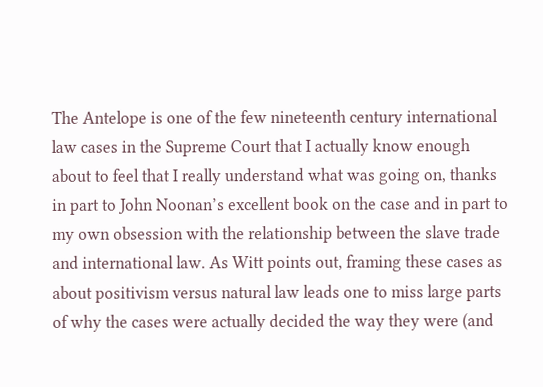The Antelope is one of the few nineteenth century international law cases in the Supreme Court that I actually know enough about to feel that I really understand what was going on, thanks in part to John Noonan’s excellent book on the case and in part to my own obsession with the relationship between the slave trade and international law. As Witt points out, framing these cases as about positivism versus natural law leads one to miss large parts of why the cases were actually decided the way they were (and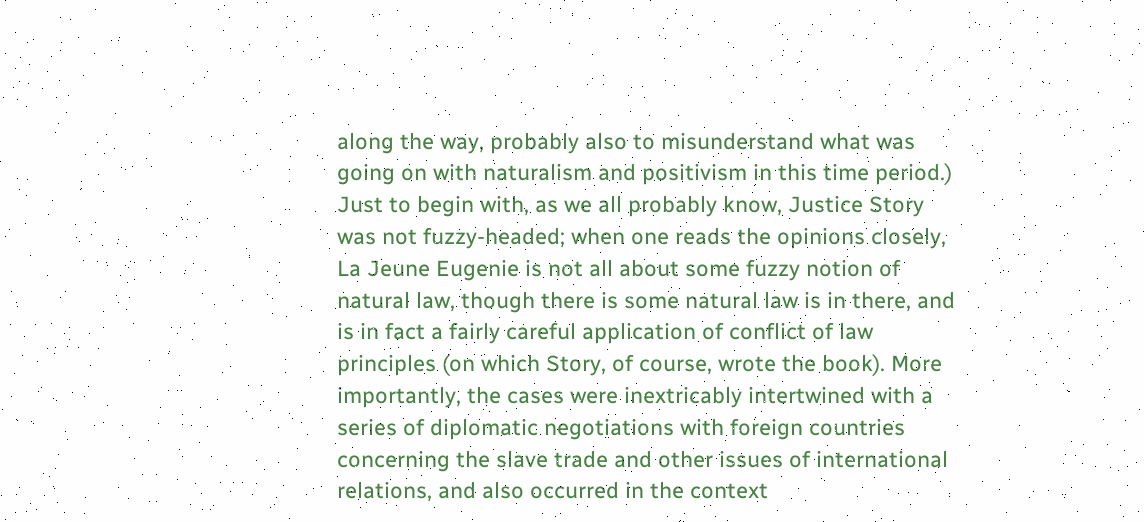along the way, probably also to misunderstand what was going on with naturalism and positivism in this time period.) Just to begin with, as we all probably know, Justice Story was not fuzzy-headed; when one reads the opinions closely, La Jeune Eugenie is not all about some fuzzy notion of natural law, though there is some natural law is in there, and is in fact a fairly careful application of conflict of law principles (on which Story, of course, wrote the book). More importantly, the cases were inextricably intertwined with a series of diplomatic negotiations with foreign countries concerning the slave trade and other issues of international relations, and also occurred in the context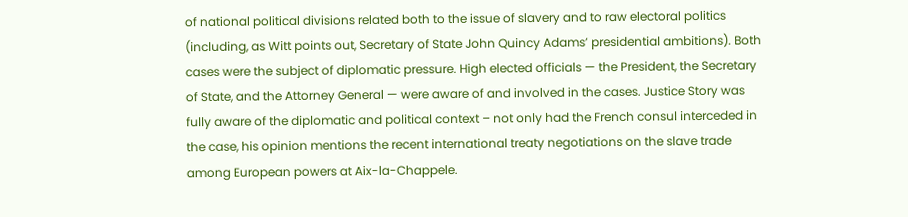of national political divisions related both to the issue of slavery and to raw electoral politics (including, as Witt points out, Secretary of State John Quincy Adams’ presidential ambitions). Both cases were the subject of diplomatic pressure. High elected officials — the President, the Secretary of State, and the Attorney General — were aware of and involved in the cases. Justice Story was fully aware of the diplomatic and political context – not only had the French consul interceded in the case, his opinion mentions the recent international treaty negotiations on the slave trade among European powers at Aix-la-Chappele.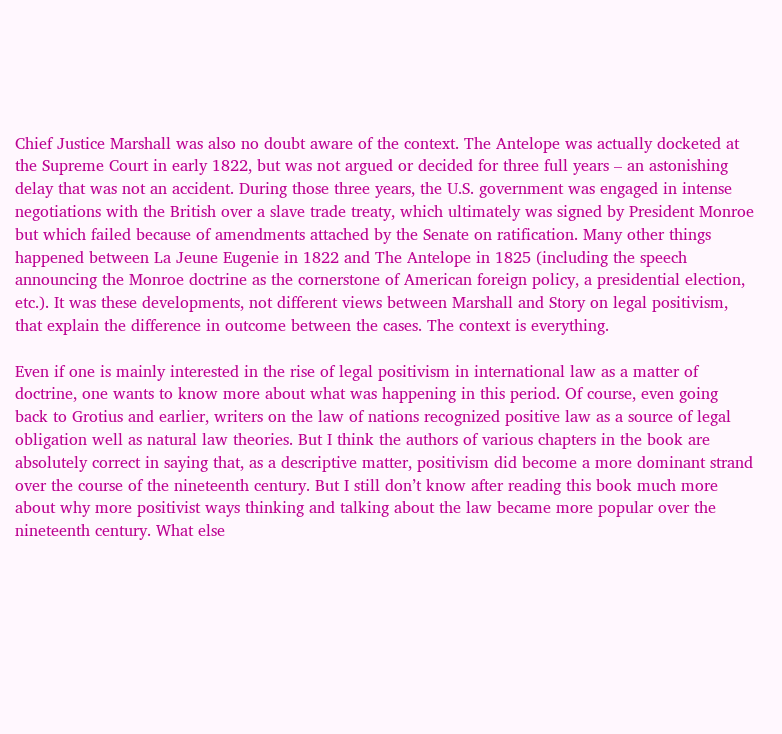Chief Justice Marshall was also no doubt aware of the context. The Antelope was actually docketed at the Supreme Court in early 1822, but was not argued or decided for three full years – an astonishing delay that was not an accident. During those three years, the U.S. government was engaged in intense negotiations with the British over a slave trade treaty, which ultimately was signed by President Monroe but which failed because of amendments attached by the Senate on ratification. Many other things happened between La Jeune Eugenie in 1822 and The Antelope in 1825 (including the speech announcing the Monroe doctrine as the cornerstone of American foreign policy, a presidential election, etc.). It was these developments, not different views between Marshall and Story on legal positivism, that explain the difference in outcome between the cases. The context is everything.

Even if one is mainly interested in the rise of legal positivism in international law as a matter of doctrine, one wants to know more about what was happening in this period. Of course, even going back to Grotius and earlier, writers on the law of nations recognized positive law as a source of legal obligation well as natural law theories. But I think the authors of various chapters in the book are absolutely correct in saying that, as a descriptive matter, positivism did become a more dominant strand over the course of the nineteenth century. But I still don’t know after reading this book much more about why more positivist ways thinking and talking about the law became more popular over the nineteenth century. What else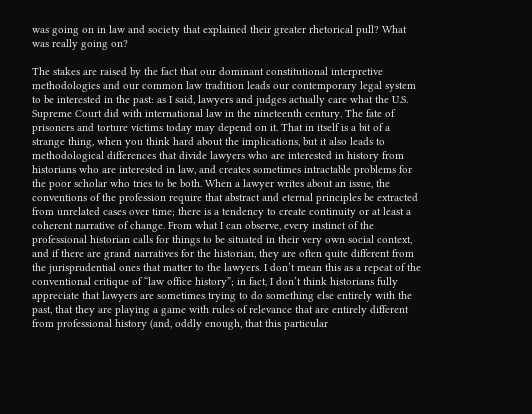was going on in law and society that explained their greater rhetorical pull? What was really going on?

The stakes are raised by the fact that our dominant constitutional interpretive methodologies and our common law tradition leads our contemporary legal system to be interested in the past: as I said, lawyers and judges actually care what the U.S. Supreme Court did with international law in the nineteenth century. The fate of prisoners and torture victims today may depend on it. That in itself is a bit of a strange thing, when you think hard about the implications, but it also leads to methodological differences that divide lawyers who are interested in history from historians who are interested in law, and creates sometimes intractable problems for the poor scholar who tries to be both. When a lawyer writes about an issue, the conventions of the profession require that abstract and eternal principles be extracted from unrelated cases over time; there is a tendency to create continuity or at least a coherent narrative of change. From what I can observe, every instinct of the professional historian calls for things to be situated in their very own social context, and if there are grand narratives for the historian, they are often quite different from the jurisprudential ones that matter to the lawyers. I don’t mean this as a repeat of the conventional critique of “law office history”; in fact, I don’t think historians fully appreciate that lawyers are sometimes trying to do something else entirely with the past, that they are playing a game with rules of relevance that are entirely different from professional history (and, oddly enough, that this particular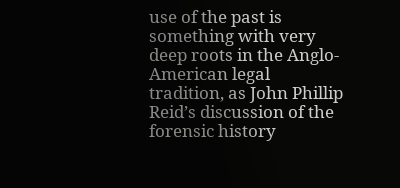use of the past is something with very deep roots in the Anglo-American legal tradition, as John Phillip Reid’s discussion of the forensic history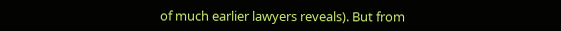of much earlier lawyers reveals). But from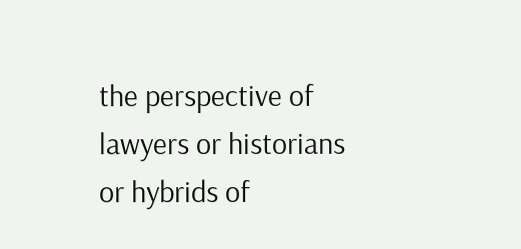the perspective of lawyers or historians or hybrids of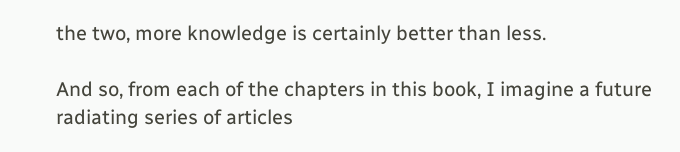the two, more knowledge is certainly better than less.

And so, from each of the chapters in this book, I imagine a future radiating series of articles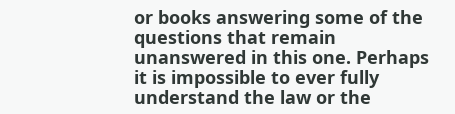or books answering some of the questions that remain unanswered in this one. Perhaps it is impossible to ever fully understand the law or the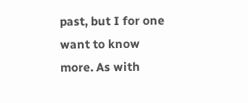past, but I for one want to know more. As with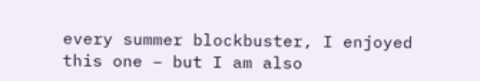every summer blockbuster, I enjoyed this one – but I am also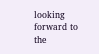looking forward to the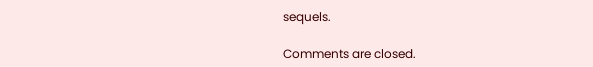sequels.

Comments are closed.